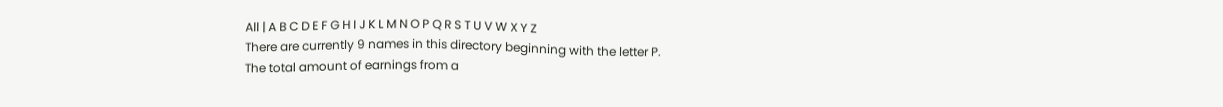All | A B C D E F G H I J K L M N O P Q R S T U V W X Y Z
There are currently 9 names in this directory beginning with the letter P.
The total amount of earnings from a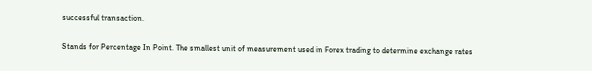successful transaction.

Stands for Percentage In Point. The smallest unit of measurement used in Forex trading to determine exchange rates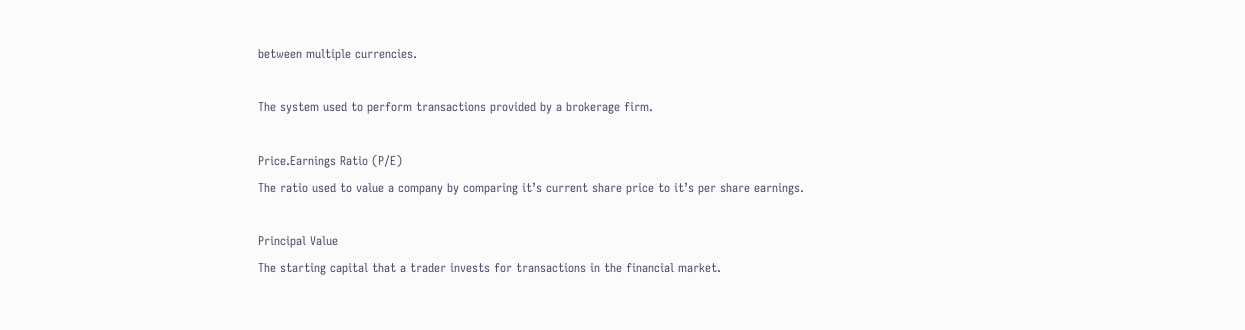between multiple currencies.

The system used to perform transactions provided by a brokerage firm.

Price.Earnings Ratio (P/E)
The ratio used to value a company by comparing it’s current share price to it’s per share earnings.

Principal Value
The starting capital that a trader invests for transactions in the financial market.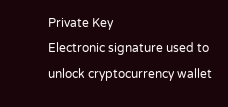Private Key
Electronic signature used to unlock cryptocurrency wallet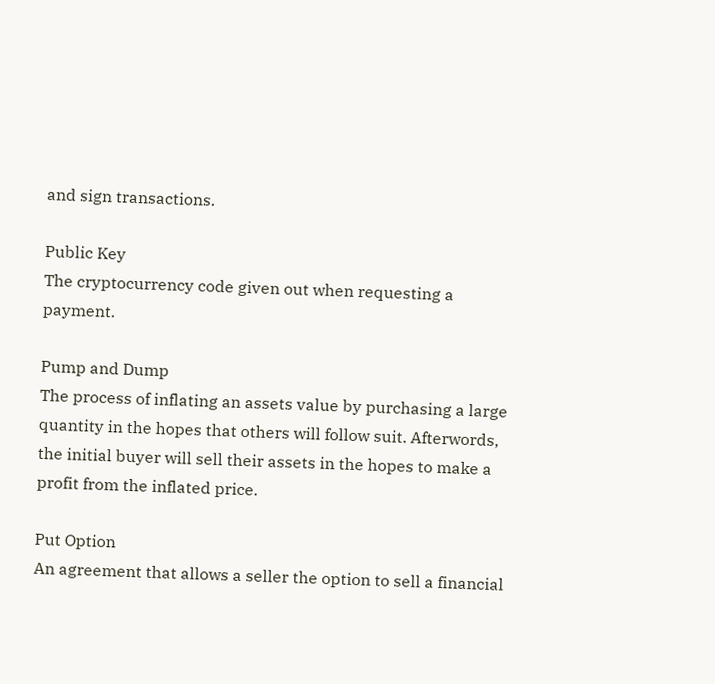and sign transactions.

Public Key
The cryptocurrency code given out when requesting a payment.

Pump and Dump
The process of inflating an assets value by purchasing a large quantity in the hopes that others will follow suit. Afterwords, the initial buyer will sell their assets in the hopes to make a profit from the inflated price.

Put Option
An agreement that allows a seller the option to sell a financial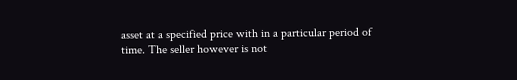asset at a specified price with in a particular period of time. The seller however is not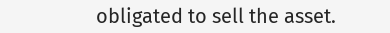obligated to sell the asset.